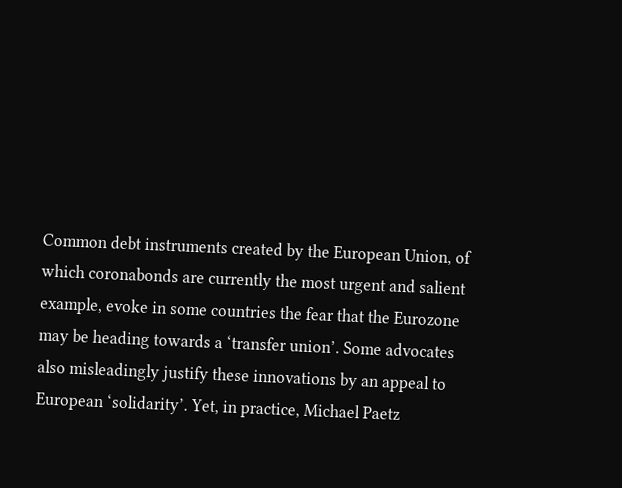Common debt instruments created by the European Union, of which coronabonds are currently the most urgent and salient example, evoke in some countries the fear that the Eurozone may be heading towards a ‘transfer union’. Some advocates also misleadingly justify these innovations by an appeal to European ‘solidarity’. Yet, in practice, Michael Paetz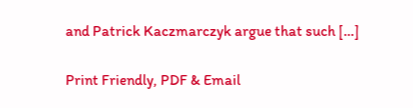and Patrick Kaczmarczyk argue that such […]

Print Friendly, PDF & Email